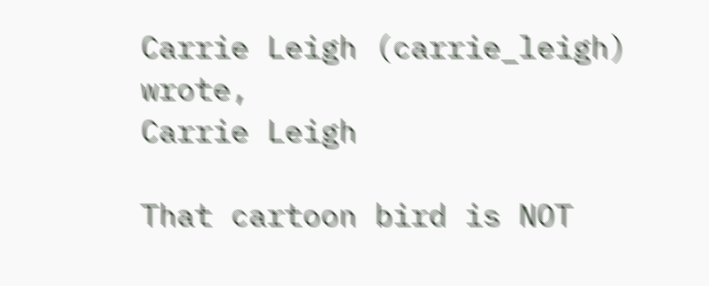Carrie Leigh (carrie_leigh) wrote,
Carrie Leigh

That cartoon bird is NOT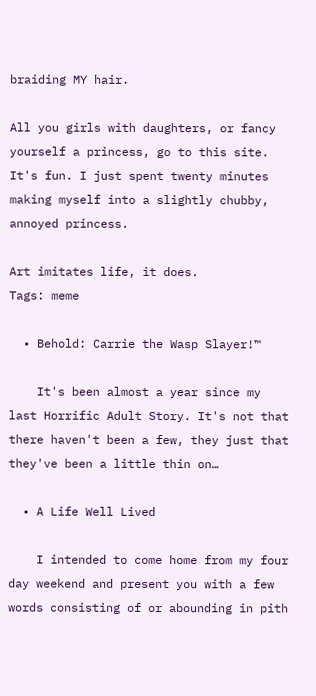braiding MY hair.

All you girls with daughters, or fancy yourself a princess, go to this site. It's fun. I just spent twenty minutes making myself into a slightly chubby, annoyed princess.

Art imitates life, it does.
Tags: meme

  • Behold: Carrie the Wasp Slayer!™

    It's been almost a year since my last Horrific Adult Story. It's not that there haven't been a few, they just that they've been a little thin on…

  • A Life Well Lived

    I intended to come home from my four day weekend and present you with a few words consisting of or abounding in pith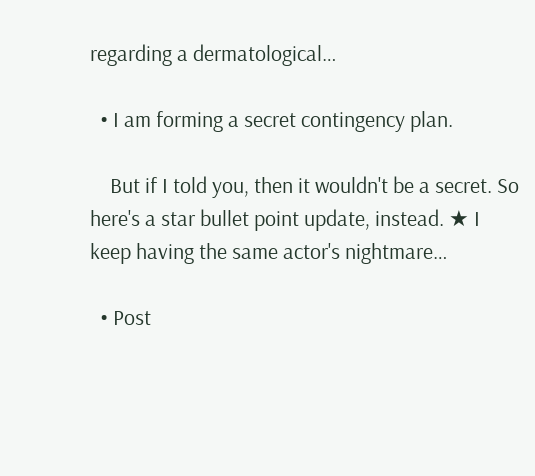regarding a dermatological…

  • I am forming a secret contingency plan.

    But if I told you, then it wouldn't be a secret. So here's a star bullet point update, instead. ★ I keep having the same actor's nightmare…

  • Post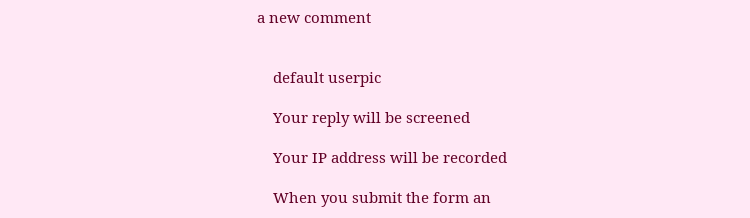a new comment


    default userpic

    Your reply will be screened

    Your IP address will be recorded

    When you submit the form an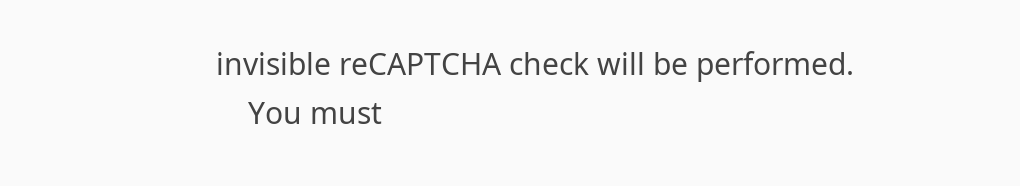invisible reCAPTCHA check will be performed.
    You must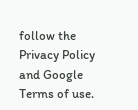follow the Privacy Policy and Google Terms of use.